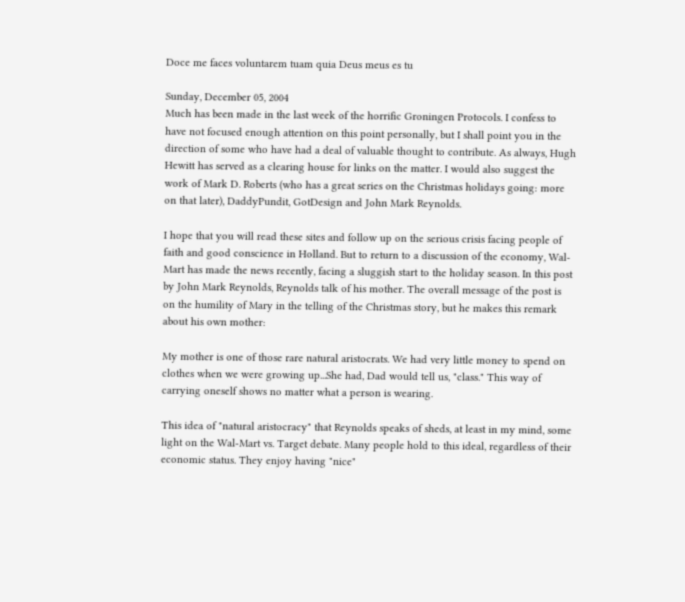Doce me faces voluntarem tuam quia Deus meus es tu

Sunday, December 05, 2004
Much has been made in the last week of the horrific Groningen Protocols. I confess to have not focused enough attention on this point personally, but I shall point you in the direction of some who have had a deal of valuable thought to contribute. As always, Hugh Hewitt has served as a clearing house for links on the matter. I would also suggest the work of Mark D. Roberts (who has a great series on the Christmas holidays going: more on that later), DaddyPundit, GotDesign and John Mark Reynolds.

I hope that you will read these sites and follow up on the serious crisis facing people of faith and good conscience in Holland. But to return to a discussion of the economy, Wal-Mart has made the news recently, facing a sluggish start to the holiday season. In this post by John Mark Reynolds, Reynolds talk of his mother. The overall message of the post is on the humility of Mary in the telling of the Christmas story, but he makes this remark about his own mother:

My mother is one of those rare natural aristocrats. We had very little money to spend on clothes when we were growing up...She had, Dad would tell us, "class." This way of carrying oneself shows no matter what a person is wearing.

This idea of "natural aristocracy" that Reynolds speaks of sheds, at least in my mind, some light on the Wal-Mart vs. Target debate. Many people hold to this ideal, regardless of their economic status. They enjoy having "nice"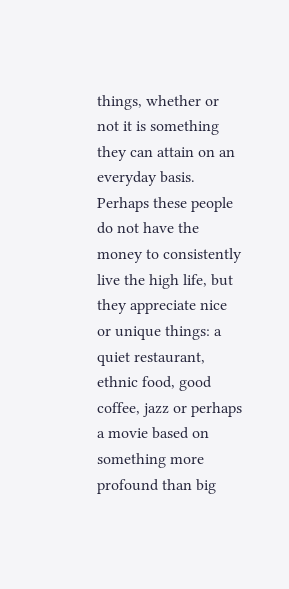things, whether or not it is something they can attain on an everyday basis. Perhaps these people do not have the money to consistently live the high life, but they appreciate nice or unique things: a quiet restaurant, ethnic food, good coffee, jazz or perhaps a movie based on something more profound than big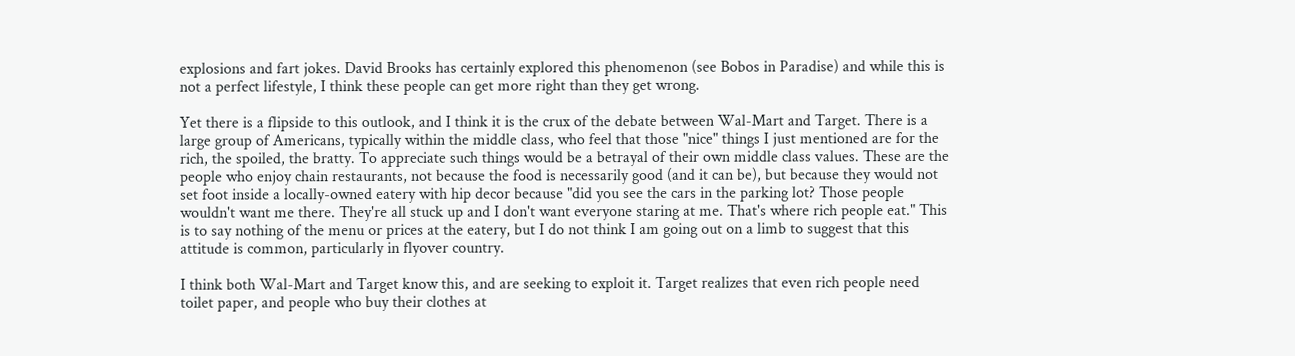explosions and fart jokes. David Brooks has certainly explored this phenomenon (see Bobos in Paradise) and while this is not a perfect lifestyle, I think these people can get more right than they get wrong.

Yet there is a flipside to this outlook, and I think it is the crux of the debate between Wal-Mart and Target. There is a large group of Americans, typically within the middle class, who feel that those "nice" things I just mentioned are for the rich, the spoiled, the bratty. To appreciate such things would be a betrayal of their own middle class values. These are the people who enjoy chain restaurants, not because the food is necessarily good (and it can be), but because they would not set foot inside a locally-owned eatery with hip decor because "did you see the cars in the parking lot? Those people wouldn't want me there. They're all stuck up and I don't want everyone staring at me. That's where rich people eat." This is to say nothing of the menu or prices at the eatery, but I do not think I am going out on a limb to suggest that this attitude is common, particularly in flyover country.

I think both Wal-Mart and Target know this, and are seeking to exploit it. Target realizes that even rich people need toilet paper, and people who buy their clothes at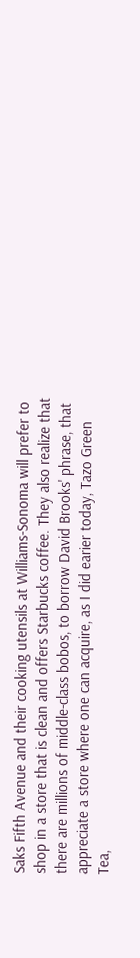Saks Fifth Avenue and their cooking utensils at Williams-Sonoma will prefer to shop in a store that is clean and offers Starbucks coffee. They also realize that there are millions of middle-class bobos, to borrow David Brooks' phrase, that appreciate a store where one can acquire, as I did earier today, Tazo Green Tea,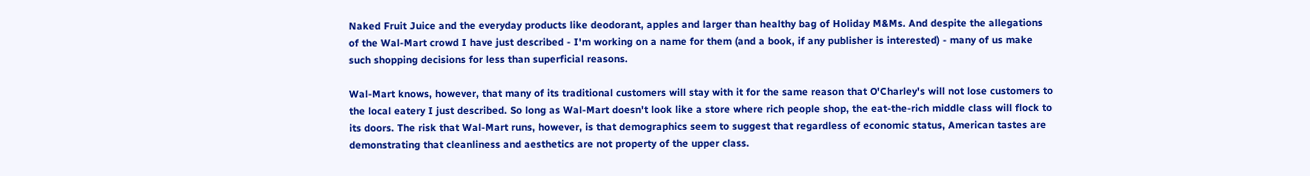Naked Fruit Juice and the everyday products like deodorant, apples and larger than healthy bag of Holiday M&Ms. And despite the allegations of the Wal-Mart crowd I have just described - I'm working on a name for them (and a book, if any publisher is interested) - many of us make such shopping decisions for less than superficial reasons.

Wal-Mart knows, however, that many of its traditional customers will stay with it for the same reason that O'Charley's will not lose customers to the local eatery I just described. So long as Wal-Mart doesn't look like a store where rich people shop, the eat-the-rich middle class will flock to its doors. The risk that Wal-Mart runs, however, is that demographics seem to suggest that regardless of economic status, American tastes are demonstrating that cleanliness and aesthetics are not property of the upper class.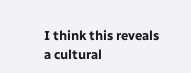I think this reveals a cultural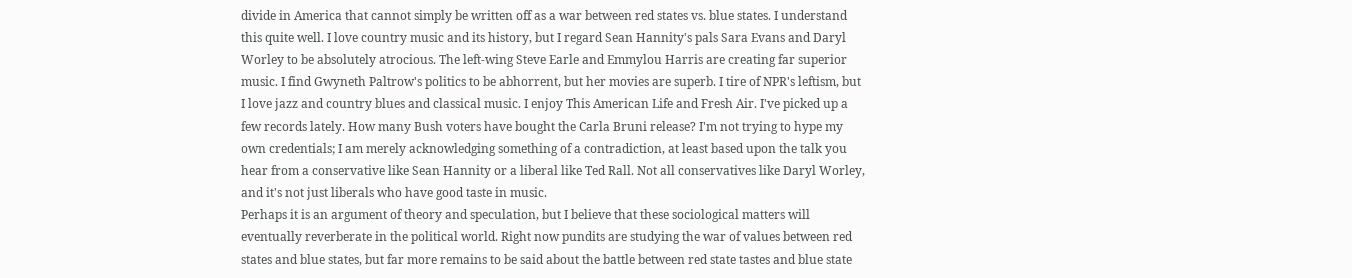divide in America that cannot simply be written off as a war between red states vs. blue states. I understand this quite well. I love country music and its history, but I regard Sean Hannity's pals Sara Evans and Daryl Worley to be absolutely atrocious. The left-wing Steve Earle and Emmylou Harris are creating far superior music. I find Gwyneth Paltrow's politics to be abhorrent, but her movies are superb. I tire of NPR's leftism, but I love jazz and country blues and classical music. I enjoy This American Life and Fresh Air. I've picked up a few records lately. How many Bush voters have bought the Carla Bruni release? I'm not trying to hype my own credentials; I am merely acknowledging something of a contradiction, at least based upon the talk you hear from a conservative like Sean Hannity or a liberal like Ted Rall. Not all conservatives like Daryl Worley, and it's not just liberals who have good taste in music.
Perhaps it is an argument of theory and speculation, but I believe that these sociological matters will eventually reverberate in the political world. Right now pundits are studying the war of values between red states and blue states, but far more remains to be said about the battle between red state tastes and blue state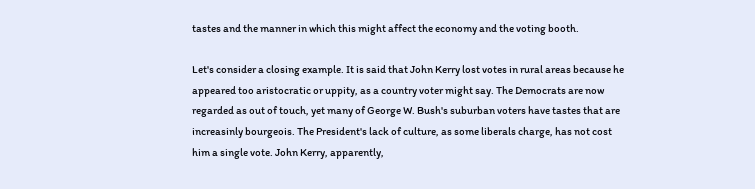tastes and the manner in which this might affect the economy and the voting booth.

Let's consider a closing example. It is said that John Kerry lost votes in rural areas because he appeared too aristocratic or uppity, as a country voter might say. The Democrats are now regarded as out of touch, yet many of George W. Bush's suburban voters have tastes that are increasinly bourgeois. The President's lack of culture, as some liberals charge, has not cost him a single vote. John Kerry, apparently,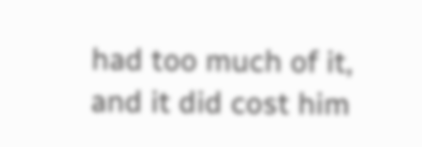had too much of it, and it did cost him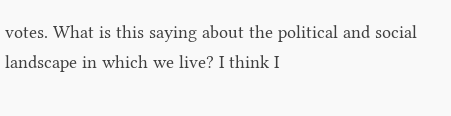votes. What is this saying about the political and social landscape in which we live? I think I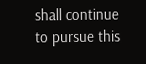shall continue to pursue this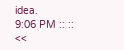idea.
9:06 PM :: ::
<<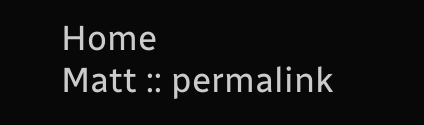Home
Matt :: permalink